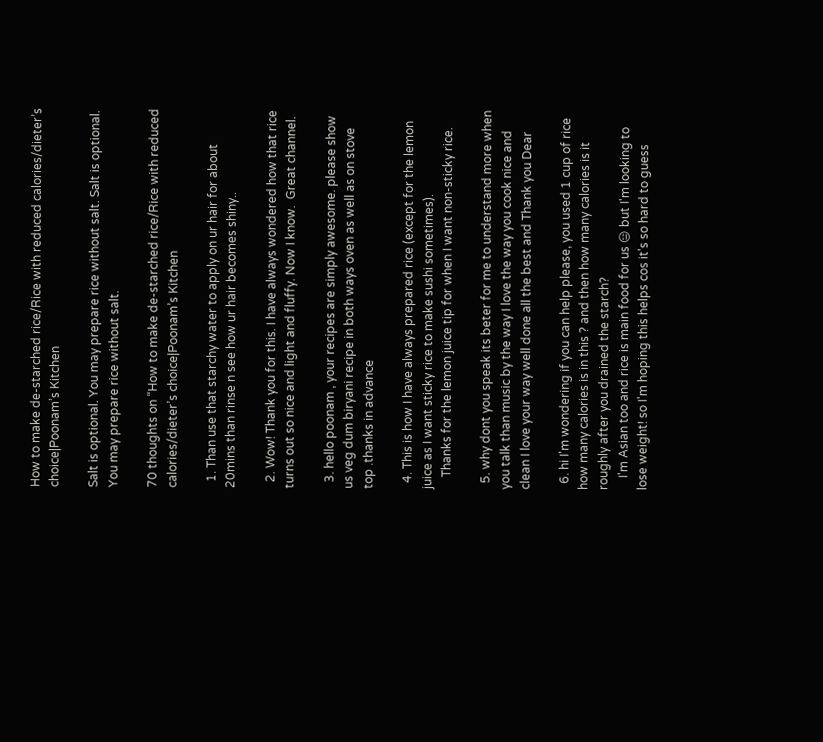How to make de-starched rice/Rice with reduced calories/dieter’s choice|Poonam’s Kitchen

Salt is optional. You may prepare rice without salt. Salt is optional. You may prepare rice without salt.

70 thoughts on “How to make de-starched rice/Rice with reduced calories/dieter’s choice|Poonam’s Kitchen

  1. Than use that starchy water to apply on ur hair for about 20mins than rinse n see how ur hair becomes shiny..

  2. Wow! Thank you for this. I have always wondered how that rice turns out so nice and light and fluffy. Now I know.  Great channel.

  3. hello poonam , your recipes are simply awesome. please show us veg dum biryani recipe in both ways oven as well as on stove top .thanks in advance

  4. This is how I have always prepared rice (except for the lemon juice as I want sticky rice to make sushi sometimes).
    Thanks for the lemon juice tip for when I want non-sticky rice.

  5. why dont you speak its beter for me to understand more when you talk than music by the way I love the way you cook nice and clean I love your way well done all the best and Thank you Dear

  6. hi I'm wondering if you can help please, you used 1 cup of rice how many calories is in this ? and then how many calories is it roughly after you drained the starch?
    I'm Asian too and rice is main food for us 😑 but I'm looking to lose weight! so I'm hoping this helps cos it's so hard to guess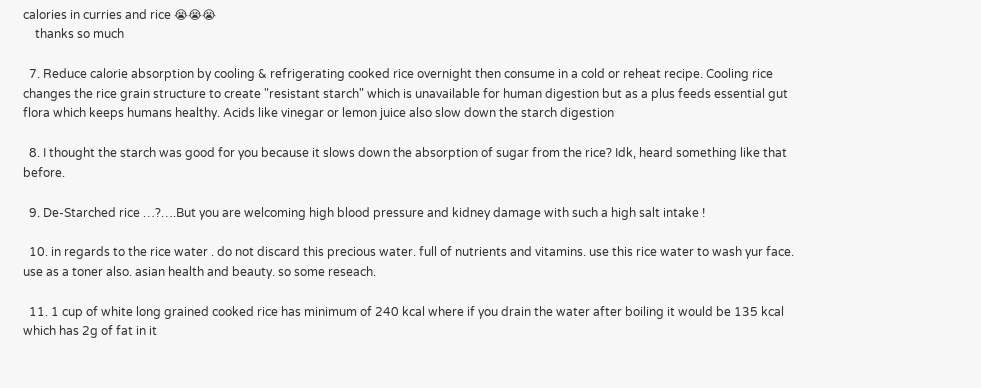calories in curries and rice 😭😭😭
    thanks so much

  7. Reduce calorie absorption by cooling & refrigerating cooked rice overnight then consume in a cold or reheat recipe. Cooling rice changes the rice grain structure to create "resistant starch" which is unavailable for human digestion but as a plus feeds essential gut flora which keeps humans healthy. Acids like vinegar or lemon juice also slow down the starch digestion

  8. I thought the starch was good for you because it slows down the absorption of sugar from the rice? Idk, heard something like that before.

  9. De-Starched rice …?….But you are welcoming high blood pressure and kidney damage with such a high salt intake !

  10. in regards to the rice water . do not discard this precious water. full of nutrients and vitamins. use this rice water to wash yur face. use as a toner also. asian health and beauty. so some reseach.

  11. 1 cup of white long grained cooked rice has minimum of 240 kcal where if you drain the water after boiling it would be 135 kcal which has 2g of fat in it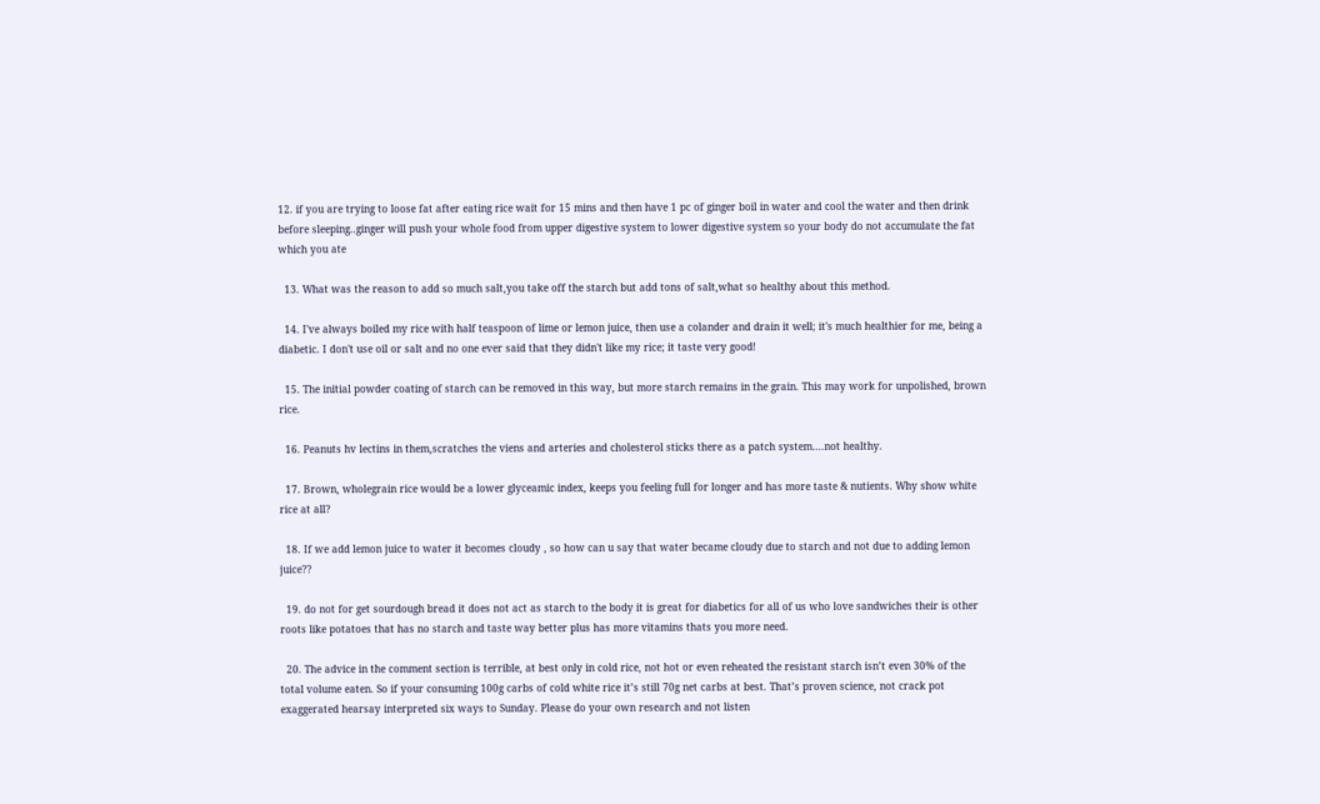12. if you are trying to loose fat after eating rice wait for 15 mins and then have 1 pc of ginger boil in water and cool the water and then drink before sleeping..ginger will push your whole food from upper digestive system to lower digestive system so your body do not accumulate the fat which you ate

  13. What was the reason to add so much salt,you take off the starch but add tons of salt,what so healthy about this method.

  14. I've always boiled my rice with half teaspoon of lime or lemon juice, then use a colander and drain it well; it's much healthier for me, being a diabetic. I don't use oil or salt and no one ever said that they didn't like my rice; it taste very good!

  15. The initial powder coating of starch can be removed in this way, but more starch remains in the grain. This may work for unpolished, brown rice.

  16. Peanuts hv lectins in them,scratches the viens and arteries and cholesterol sticks there as a patch system….not healthy.

  17. Brown, wholegrain rice would be a lower glyceamic index, keeps you feeling full for longer and has more taste & nutients. Why show white rice at all?

  18. If we add lemon juice to water it becomes cloudy , so how can u say that water became cloudy due to starch and not due to adding lemon juice??

  19. do not for get sourdough bread it does not act as starch to the body it is great for diabetics for all of us who love sandwiches their is other roots like potatoes that has no starch and taste way better plus has more vitamins thats you more need.

  20. The advice in the comment section is terrible, at best only in cold rice, not hot or even reheated the resistant starch isn’t even 30% of the total volume eaten. So if your consuming 100g carbs of cold white rice it’s still 70g net carbs at best. That’s proven science, not crack pot exaggerated hearsay interpreted six ways to Sunday. Please do your own research and not listen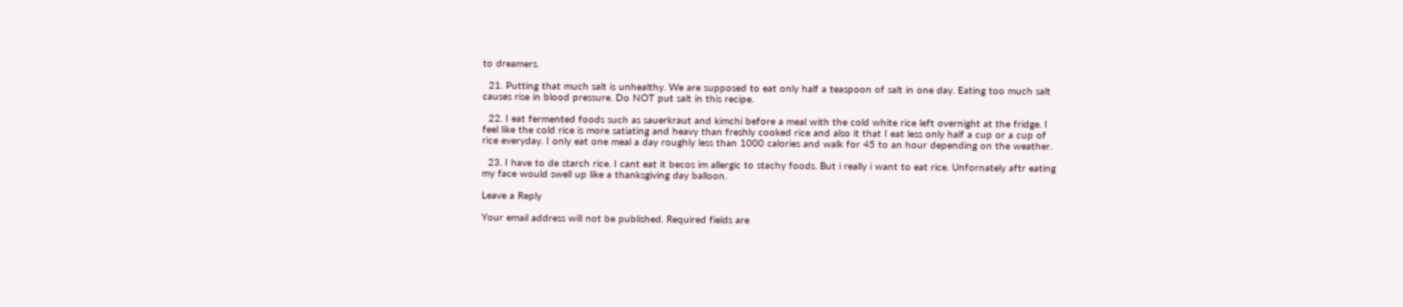to dreamers.

  21. Putting that much salt is unhealthy. We are supposed to eat only half a teaspoon of salt in one day. Eating too much salt causes rise in blood pressure. Do NOT put salt in this recipe.

  22. I eat fermented foods such as sauerkraut and kimchi before a meal with the cold white rice left overnight at the fridge. I feel like the cold rice is more satiating and heavy than freshly cooked rice and also it that I eat less only half a cup or a cup of rice everyday. I only eat one meal a day roughly less than 1000 calories and walk for 45 to an hour depending on the weather.

  23. I have to de starch rice. I cant eat it becos im allergic to stachy foods. But i really i want to eat rice. Unfornately aftr eating my face would swell up like a thanksgiving day balloon.

Leave a Reply

Your email address will not be published. Required fields are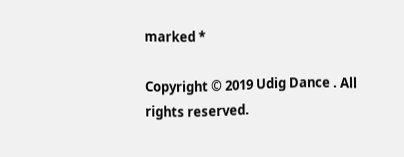marked *

Copyright © 2019 Udig Dance . All rights reserved.